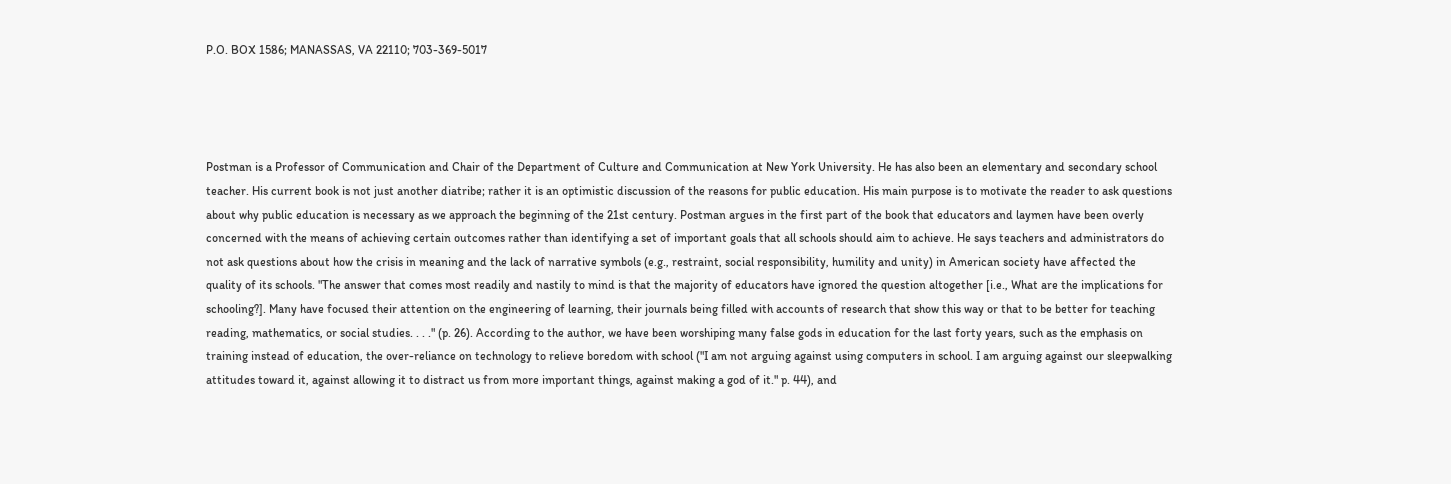P.O. BOX 1586; MANASSAS, VA 22110; 703-369-5017




Postman is a Professor of Communication and Chair of the Department of Culture and Communication at New York University. He has also been an elementary and secondary school teacher. His current book is not just another diatribe; rather it is an optimistic discussion of the reasons for public education. His main purpose is to motivate the reader to ask questions about why public education is necessary as we approach the beginning of the 21st century. Postman argues in the first part of the book that educators and laymen have been overly concerned with the means of achieving certain outcomes rather than identifying a set of important goals that all schools should aim to achieve. He says teachers and administrators do not ask questions about how the crisis in meaning and the lack of narrative symbols (e.g., restraint, social responsibility, humility and unity) in American society have affected the quality of its schools. "The answer that comes most readily and nastily to mind is that the majority of educators have ignored the question altogether [i.e., What are the implications for schooling?]. Many have focused their attention on the engineering of learning, their journals being filled with accounts of research that show this way or that to be better for teaching reading, mathematics, or social studies. . . ." (p. 26). According to the author, we have been worshiping many false gods in education for the last forty years, such as the emphasis on training instead of education, the over-reliance on technology to relieve boredom with school ("I am not arguing against using computers in school. I am arguing against our sleepwalking attitudes toward it, against allowing it to distract us from more important things, against making a god of it." p. 44), and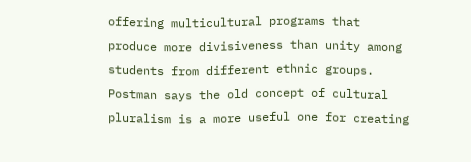offering multicultural programs that produce more divisiveness than unity among students from different ethnic groups. Postman says the old concept of cultural pluralism is a more useful one for creating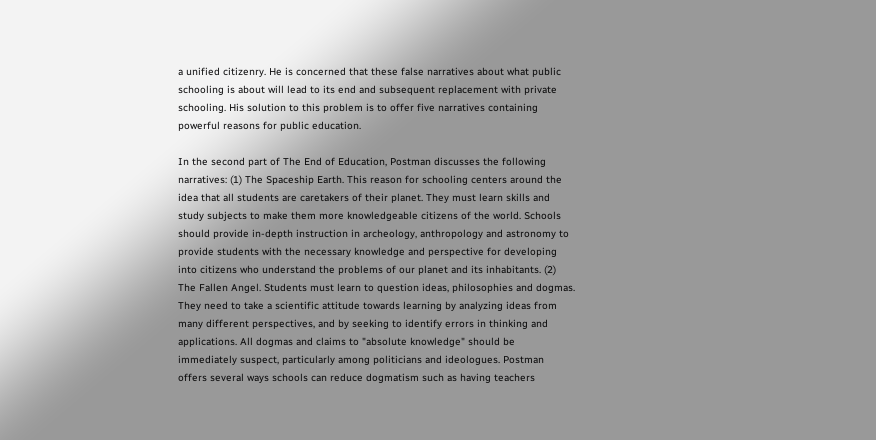a unified citizenry. He is concerned that these false narratives about what public schooling is about will lead to its end and subsequent replacement with private schooling. His solution to this problem is to offer five narratives containing powerful reasons for public education.

In the second part of The End of Education, Postman discusses the following narratives: (1) The Spaceship Earth. This reason for schooling centers around the idea that all students are caretakers of their planet. They must learn skills and study subjects to make them more knowledgeable citizens of the world. Schools should provide in-depth instruction in archeology, anthropology and astronomy to provide students with the necessary knowledge and perspective for developing into citizens who understand the problems of our planet and its inhabitants. (2) The Fallen Angel. Students must learn to question ideas, philosophies and dogmas. They need to take a scientific attitude towards learning by analyzing ideas from many different perspectives, and by seeking to identify errors in thinking and applications. All dogmas and claims to "absolute knowledge" should be immediately suspect, particularly among politicians and ideologues. Postman offers several ways schools can reduce dogmatism such as having teachers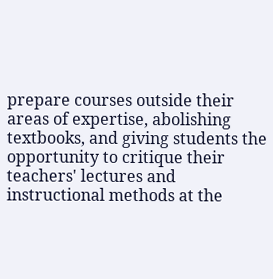prepare courses outside their areas of expertise, abolishing textbooks, and giving students the opportunity to critique their teachers' lectures and instructional methods at the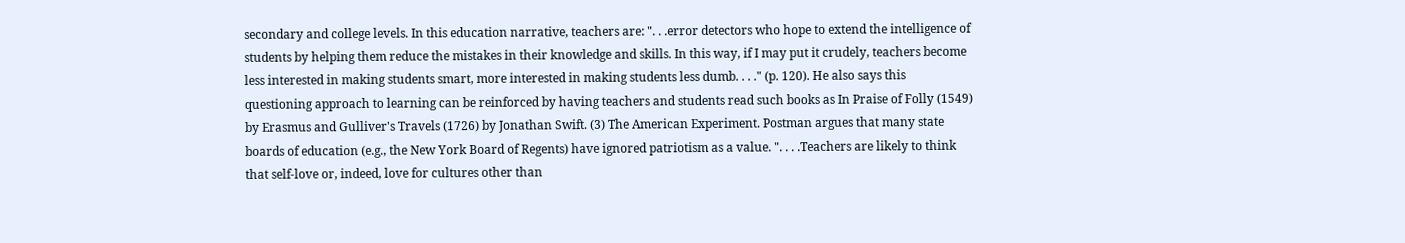secondary and college levels. In this education narrative, teachers are: ". . .error detectors who hope to extend the intelligence of students by helping them reduce the mistakes in their knowledge and skills. In this way, if I may put it crudely, teachers become less interested in making students smart, more interested in making students less dumb. . . ." (p. 120). He also says this questioning approach to learning can be reinforced by having teachers and students read such books as In Praise of Folly (1549) by Erasmus and Gulliver's Travels (1726) by Jonathan Swift. (3) The American Experiment. Postman argues that many state boards of education (e.g., the New York Board of Regents) have ignored patriotism as a value. ". . . .Teachers are likely to think that self-love or, indeed, love for cultures other than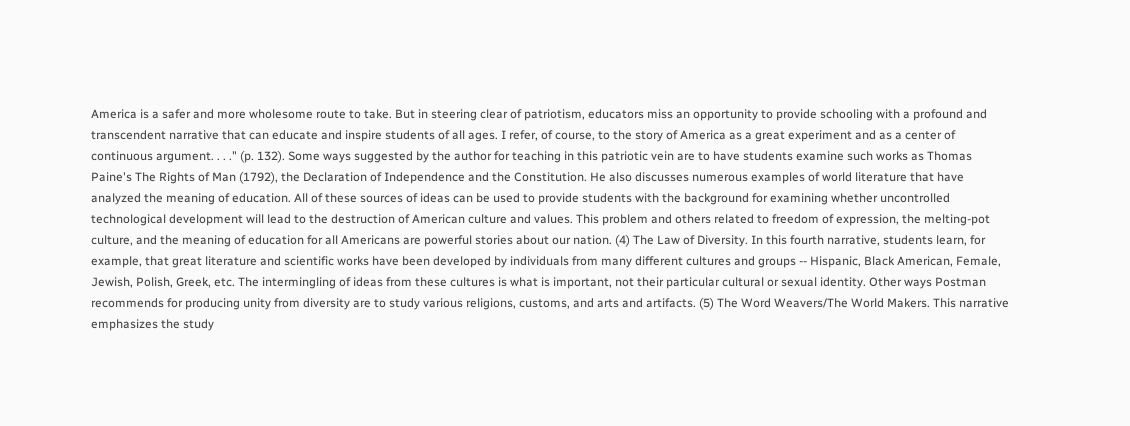America is a safer and more wholesome route to take. But in steering clear of patriotism, educators miss an opportunity to provide schooling with a profound and transcendent narrative that can educate and inspire students of all ages. I refer, of course, to the story of America as a great experiment and as a center of continuous argument. . . ." (p. 132). Some ways suggested by the author for teaching in this patriotic vein are to have students examine such works as Thomas Paine's The Rights of Man (1792), the Declaration of Independence and the Constitution. He also discusses numerous examples of world literature that have analyzed the meaning of education. All of these sources of ideas can be used to provide students with the background for examining whether uncontrolled technological development will lead to the destruction of American culture and values. This problem and others related to freedom of expression, the melting-pot culture, and the meaning of education for all Americans are powerful stories about our nation. (4) The Law of Diversity. In this fourth narrative, students learn, for example, that great literature and scientific works have been developed by individuals from many different cultures and groups -- Hispanic, Black American, Female, Jewish, Polish, Greek, etc. The intermingling of ideas from these cultures is what is important, not their particular cultural or sexual identity. Other ways Postman recommends for producing unity from diversity are to study various religions, customs, and arts and artifacts. (5) The Word Weavers/The World Makers. This narrative emphasizes the study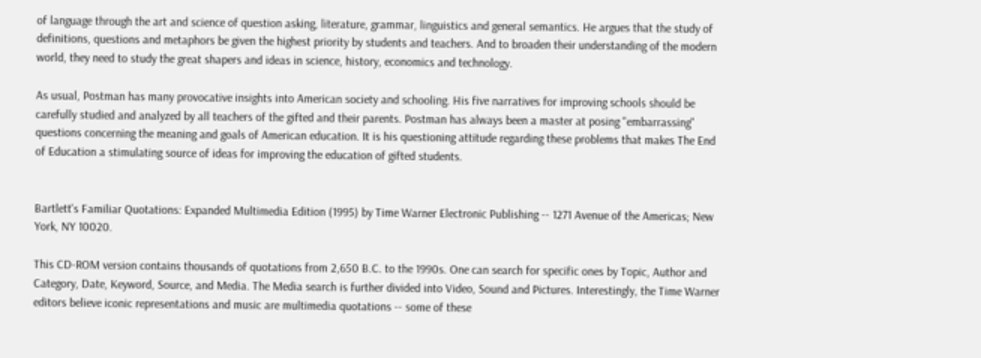of language through the art and science of question asking, literature, grammar, linguistics and general semantics. He argues that the study of definitions, questions and metaphors be given the highest priority by students and teachers. And to broaden their understanding of the modern world, they need to study the great shapers and ideas in science, history, economics and technology.

As usual, Postman has many provocative insights into American society and schooling. His five narratives for improving schools should be carefully studied and analyzed by all teachers of the gifted and their parents. Postman has always been a master at posing "embarrassing" questions concerning the meaning and goals of American education. It is his questioning attitude regarding these problems that makes The End of Education a stimulating source of ideas for improving the education of gifted students.


Bartlett's Familiar Quotations: Expanded Multimedia Edition (1995) by Time Warner Electronic Publishing -- 1271 Avenue of the Americas; New York, NY 10020.

This CD-ROM version contains thousands of quotations from 2,650 B.C. to the 1990s. One can search for specific ones by Topic, Author and Category, Date, Keyword, Source, and Media. The Media search is further divided into Video, Sound and Pictures. Interestingly, the Time Warner editors believe iconic representations and music are multimedia quotations -- some of these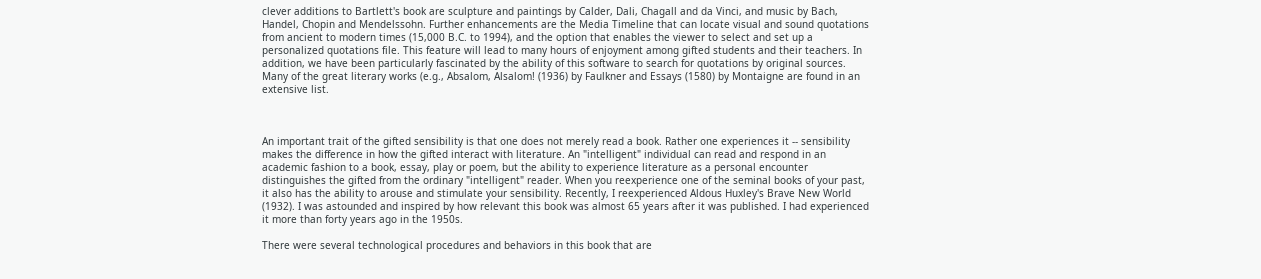clever additions to Bartlett's book are sculpture and paintings by Calder, Dali, Chagall and da Vinci, and music by Bach, Handel, Chopin and Mendelssohn. Further enhancements are the Media Timeline that can locate visual and sound quotations from ancient to modern times (15,000 B.C. to 1994), and the option that enables the viewer to select and set up a personalized quotations file. This feature will lead to many hours of enjoyment among gifted students and their teachers. In addition, we have been particularly fascinated by the ability of this software to search for quotations by original sources. Many of the great literary works (e.g., Absalom, Alsalom! (1936) by Faulkner and Essays (1580) by Montaigne are found in an extensive list.



An important trait of the gifted sensibility is that one does not merely read a book. Rather one experiences it -- sensibility makes the difference in how the gifted interact with literature. An "intelligent" individual can read and respond in an academic fashion to a book, essay, play or poem, but the ability to experience literature as a personal encounter distinguishes the gifted from the ordinary "intelligent" reader. When you reexperience one of the seminal books of your past, it also has the ability to arouse and stimulate your sensibility. Recently, I reexperienced Aldous Huxley's Brave New World (1932). I was astounded and inspired by how relevant this book was almost 65 years after it was published. I had experienced it more than forty years ago in the 1950s.

There were several technological procedures and behaviors in this book that are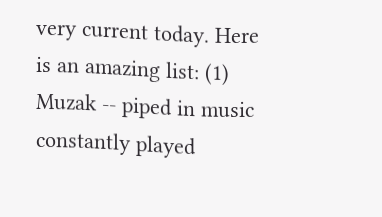very current today. Here is an amazing list: (1) Muzak -- piped in music constantly played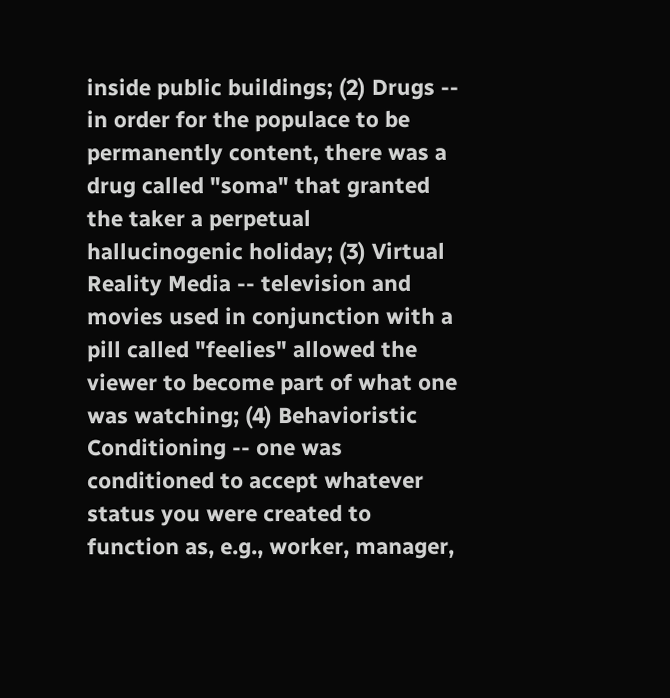inside public buildings; (2) Drugs -- in order for the populace to be permanently content, there was a drug called "soma" that granted the taker a perpetual hallucinogenic holiday; (3) Virtual Reality Media -- television and movies used in conjunction with a pill called "feelies" allowed the viewer to become part of what one was watching; (4) Behavioristic Conditioning -- one was conditioned to accept whatever status you were created to function as, e.g., worker, manager,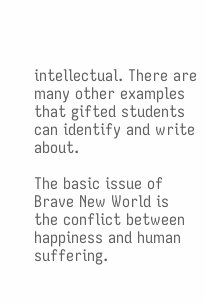intellectual. There are many other examples that gifted students can identify and write about.

The basic issue of Brave New World is the conflict between happiness and human suffering.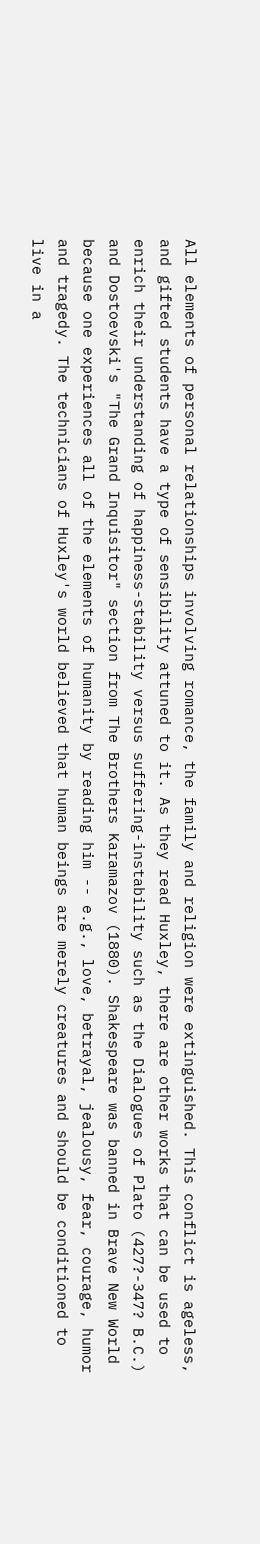All elements of personal relationships involving romance, the family and religion were extinguished. This conflict is ageless, and gifted students have a type of sensibility attuned to it. As they read Huxley, there are other works that can be used to enrich their understanding of happiness-stability versus suffering-instability such as the Dialogues of Plato (427?-347? B.C.) and Dostoevski's "The Grand Inquisitor" section from The Brothers Karamazov (1880). Shakespeare was banned in Brave New World because one experiences all of the elements of humanity by reading him -- e.g., love, betrayal, jealousy, fear, courage, humor and tragedy. The technicians of Huxley's world believed that human beings are merely creatures and should be conditioned to live in a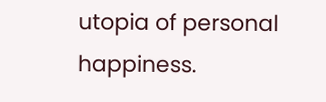utopia of personal happiness.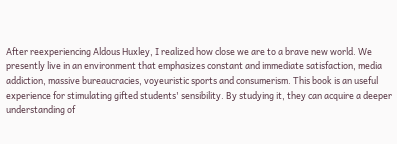After reexperiencing Aldous Huxley, I realized how close we are to a brave new world. We presently live in an environment that emphasizes constant and immediate satisfaction, media addiction, massive bureaucracies, voyeuristic sports and consumerism. This book is an useful experience for stimulating gifted students' sensibility. By studying it, they can acquire a deeper understanding of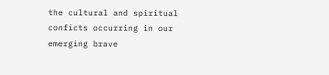the cultural and spiritual conficts occurring in our emerging brave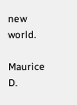new world.

Maurice D.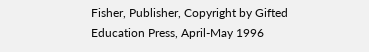Fisher, Publisher, Copyright by Gifted Education Press, April-May 1996